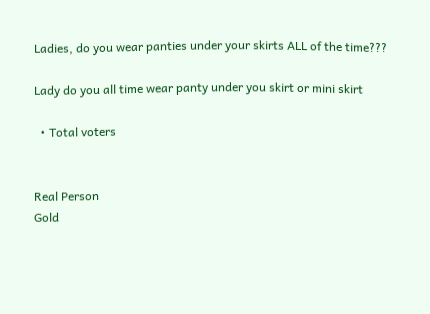Ladies, do you wear panties under your skirts ALL of the time???

Lady do you all time wear panty under you skirt or mini skirt

  • Total voters


Real Person
Gold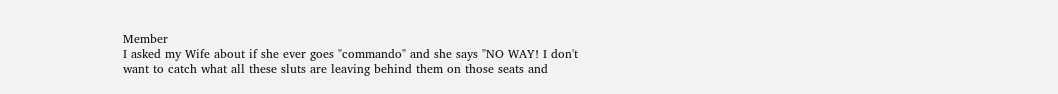Member
I asked my Wife about if she ever goes "commando" and she says "NO WAY! I don't want to catch what all these sluts are leaving behind them on those seats and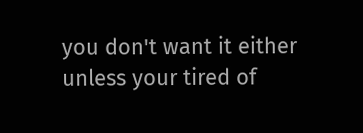you don't want it either unless your tired of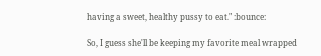having a sweet, healthy pussy to eat." :bounce:

So, I guess she'll be keeping my favorite meal wrapped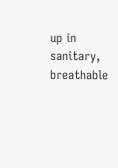up in sanitary, breathable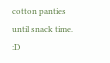cotton panties until snack time. :D